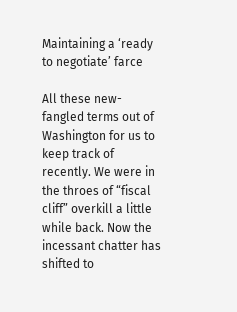Maintaining a ‘ready to negotiate’ farce

All these new-fangled terms out of Washington for us to keep track of recently. We were in the throes of “fiscal cliff” overkill a little while back. Now the incessant chatter has shifted to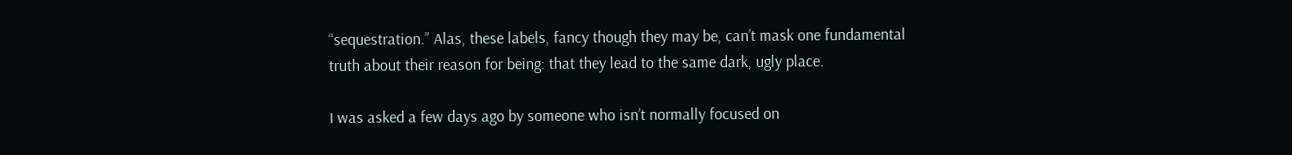“sequestration.” Alas, these labels, fancy though they may be, can’t mask one fundamental truth about their reason for being: that they lead to the same dark, ugly place.

I was asked a few days ago by someone who isn’t normally focused on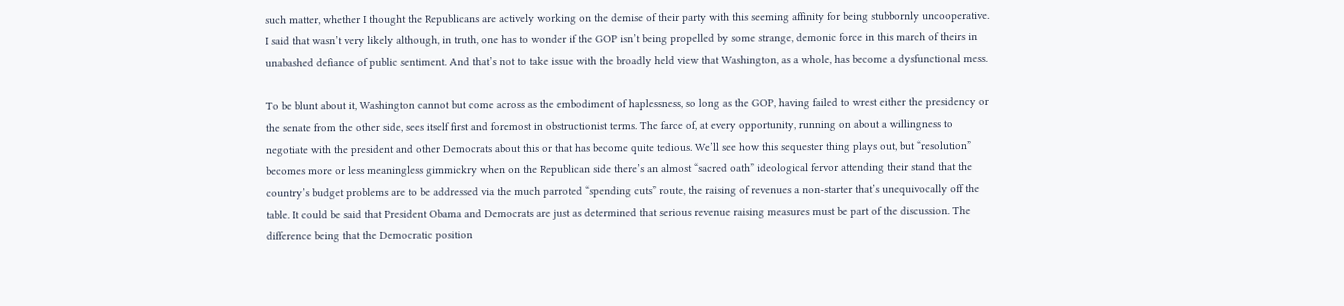such matter, whether I thought the Republicans are actively working on the demise of their party with this seeming affinity for being stubbornly uncooperative. I said that wasn’t very likely although, in truth, one has to wonder if the GOP isn’t being propelled by some strange, demonic force in this march of theirs in unabashed defiance of public sentiment. And that’s not to take issue with the broadly held view that Washington, as a whole, has become a dysfunctional mess.

To be blunt about it, Washington cannot but come across as the embodiment of haplessness, so long as the GOP, having failed to wrest either the presidency or the senate from the other side, sees itself first and foremost in obstructionist terms. The farce of, at every opportunity, running on about a willingness to negotiate with the president and other Democrats about this or that has become quite tedious. We’ll see how this sequester thing plays out, but “resolution” becomes more or less meaningless gimmickry when on the Republican side there’s an almost “sacred oath” ideological fervor attending their stand that the country’s budget problems are to be addressed via the much parroted “spending cuts” route, the raising of revenues a non-starter that’s unequivocally off the table. It could be said that President Obama and Democrats are just as determined that serious revenue raising measures must be part of the discussion. The difference being that the Democratic position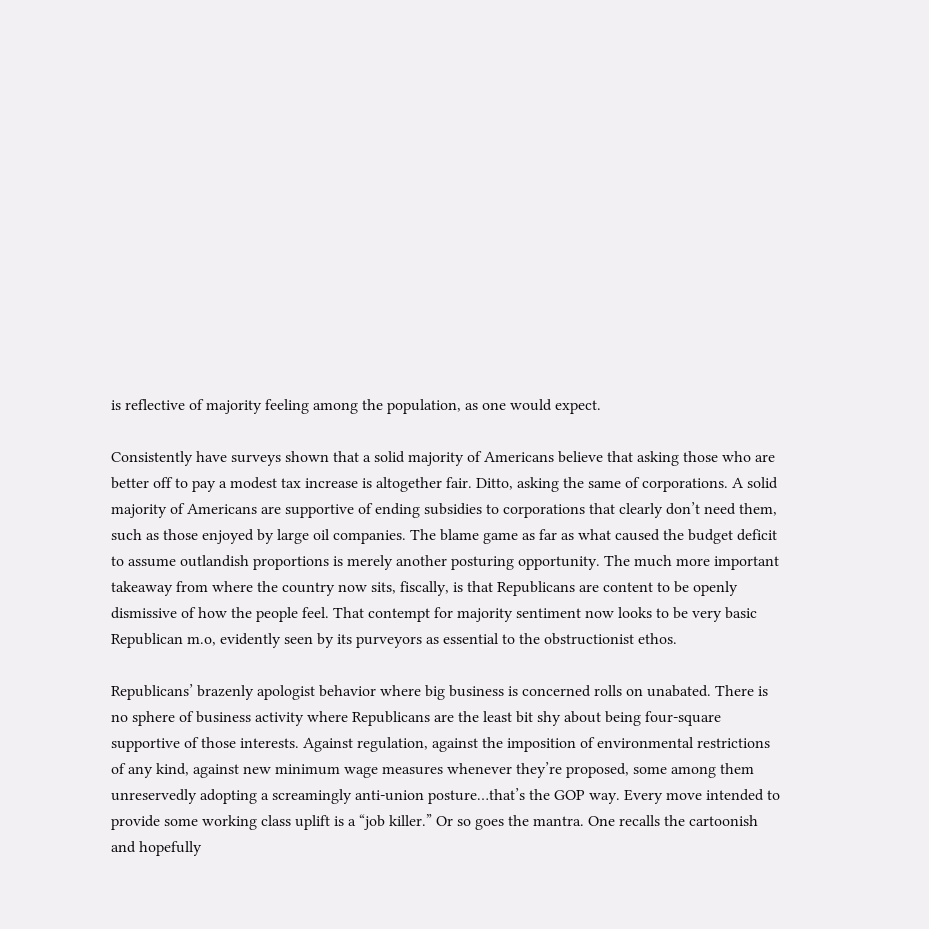is reflective of majority feeling among the population, as one would expect.

Consistently have surveys shown that a solid majority of Americans believe that asking those who are better off to pay a modest tax increase is altogether fair. Ditto, asking the same of corporations. A solid majority of Americans are supportive of ending subsidies to corporations that clearly don’t need them, such as those enjoyed by large oil companies. The blame game as far as what caused the budget deficit to assume outlandish proportions is merely another posturing opportunity. The much more important takeaway from where the country now sits, fiscally, is that Republicans are content to be openly dismissive of how the people feel. That contempt for majority sentiment now looks to be very basic Republican m.o, evidently seen by its purveyors as essential to the obstructionist ethos.

Republicans’ brazenly apologist behavior where big business is concerned rolls on unabated. There is no sphere of business activity where Republicans are the least bit shy about being four-square supportive of those interests. Against regulation, against the imposition of environmental restrictions of any kind, against new minimum wage measures whenever they’re proposed, some among them unreservedly adopting a screamingly anti-union posture…that’s the GOP way. Every move intended to provide some working class uplift is a “job killer.” Or so goes the mantra. One recalls the cartoonish and hopefully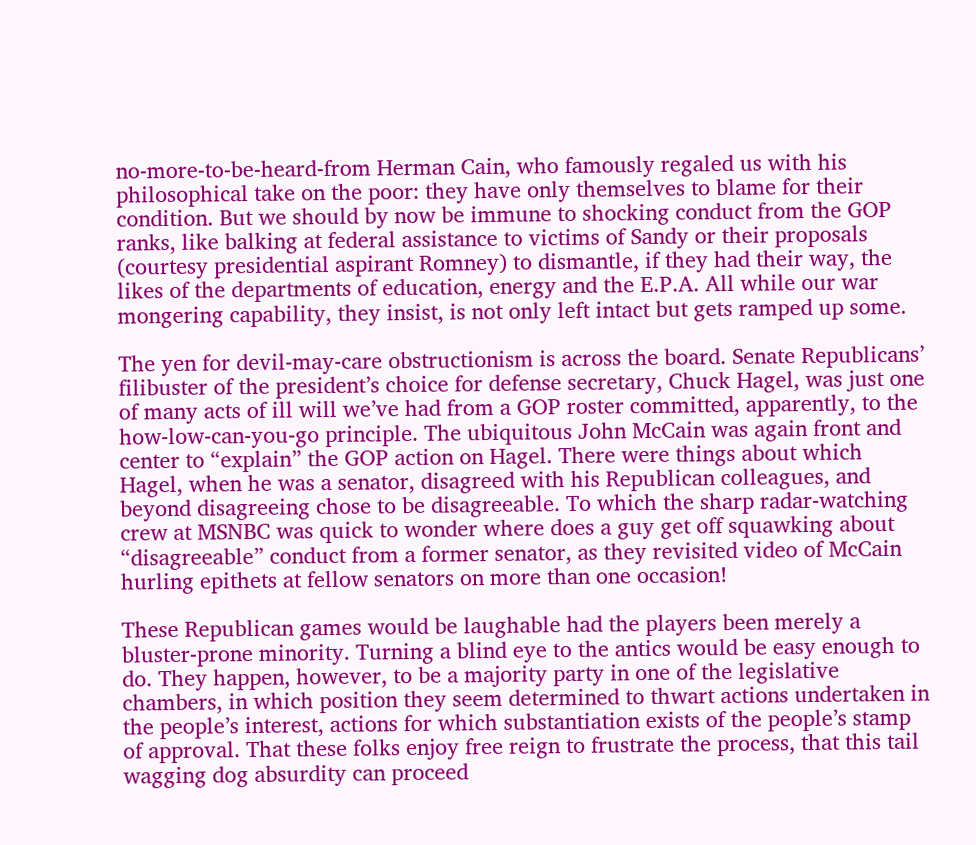no-more-to-be-heard-from Herman Cain, who famously regaled us with his philosophical take on the poor: they have only themselves to blame for their condition. But we should by now be immune to shocking conduct from the GOP ranks, like balking at federal assistance to victims of Sandy or their proposals (courtesy presidential aspirant Romney) to dismantle, if they had their way, the likes of the departments of education, energy and the E.P.A. All while our war mongering capability, they insist, is not only left intact but gets ramped up some.

The yen for devil-may-care obstructionism is across the board. Senate Republicans’ filibuster of the president’s choice for defense secretary, Chuck Hagel, was just one of many acts of ill will we’ve had from a GOP roster committed, apparently, to the how-low-can-you-go principle. The ubiquitous John McCain was again front and center to “explain” the GOP action on Hagel. There were things about which Hagel, when he was a senator, disagreed with his Republican colleagues, and beyond disagreeing chose to be disagreeable. To which the sharp radar-watching crew at MSNBC was quick to wonder where does a guy get off squawking about “disagreeable” conduct from a former senator, as they revisited video of McCain hurling epithets at fellow senators on more than one occasion!

These Republican games would be laughable had the players been merely a bluster-prone minority. Turning a blind eye to the antics would be easy enough to do. They happen, however, to be a majority party in one of the legislative chambers, in which position they seem determined to thwart actions undertaken in the people’s interest, actions for which substantiation exists of the people’s stamp of approval. That these folks enjoy free reign to frustrate the process, that this tail wagging dog absurdity can proceed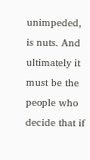unimpeded, is nuts. And ultimately it must be the people who decide that if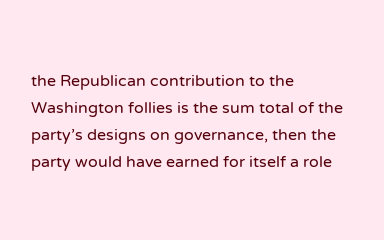the Republican contribution to the Washington follies is the sum total of the party’s designs on governance, then the party would have earned for itself a role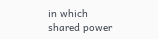in which shared power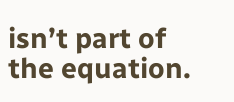isn’t part of the equation.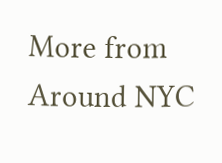More from Around NYC